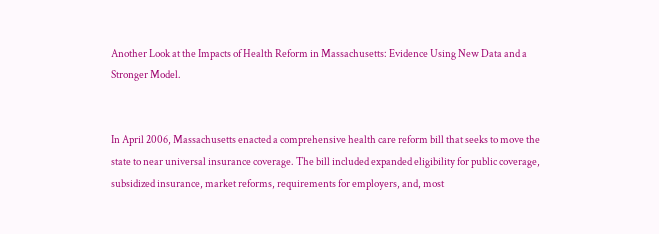Another Look at the Impacts of Health Reform in Massachusetts: Evidence Using New Data and a Stronger Model.


In April 2006, Massachusetts enacted a comprehensive health care reform bill that seeks to move the state to near universal insurance coverage. The bill included expanded eligibility for public coverage, subsidized insurance, market reforms, requirements for employers, and, most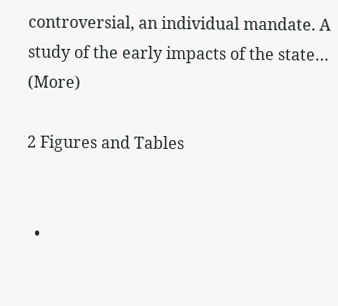controversial, an individual mandate. A study of the early impacts of the state… (More)

2 Figures and Tables


  •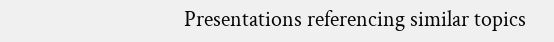Presentations referencing similar topics